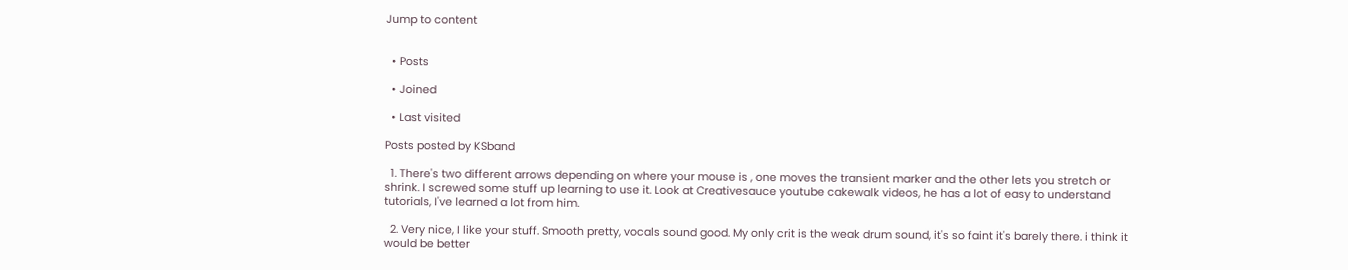Jump to content


  • Posts

  • Joined

  • Last visited

Posts posted by KSband

  1. There's two different arrows depending on where your mouse is , one moves the transient marker and the other lets you stretch or shrink. I screwed some stuff up learning to use it. Look at Creativesauce youtube cakewalk videos, he has a lot of easy to understand tutorials, I've learned a lot from him.

  2. Very nice, I like your stuff. Smooth pretty, vocals sound good. My only crit is the weak drum sound, it's so faint it's barely there. i think it would be better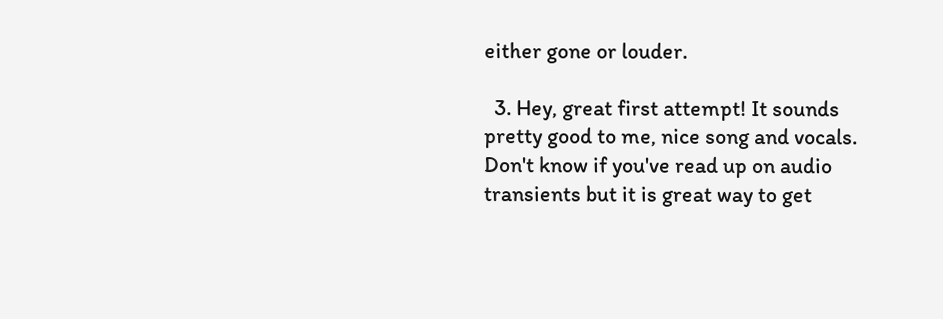either gone or louder.

  3. Hey, great first attempt! It sounds pretty good to me, nice song and vocals. Don't know if you've read up on audio transients but it is great way to get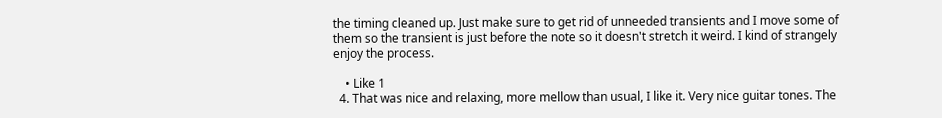the timing cleaned up. Just make sure to get rid of unneeded transients and I move some of them so the transient is just before the note so it doesn't stretch it weird. I kind of strangely enjoy the process.

    • Like 1
  4. That was nice and relaxing, more mellow than usual, I like it. Very nice guitar tones. The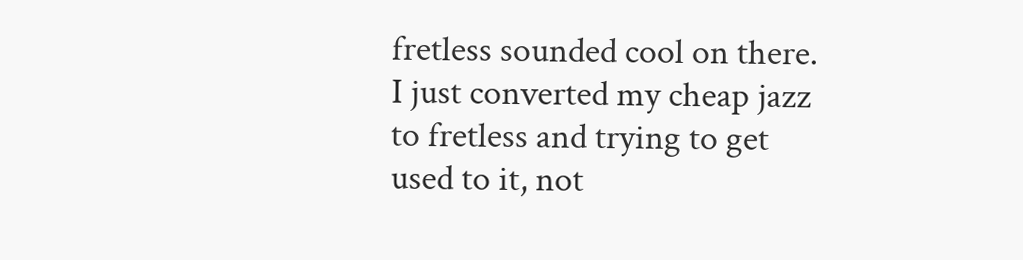fretless sounded cool on there. I just converted my cheap jazz to fretless and trying to get used to it, not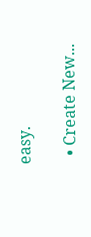easy.

  • Create New...